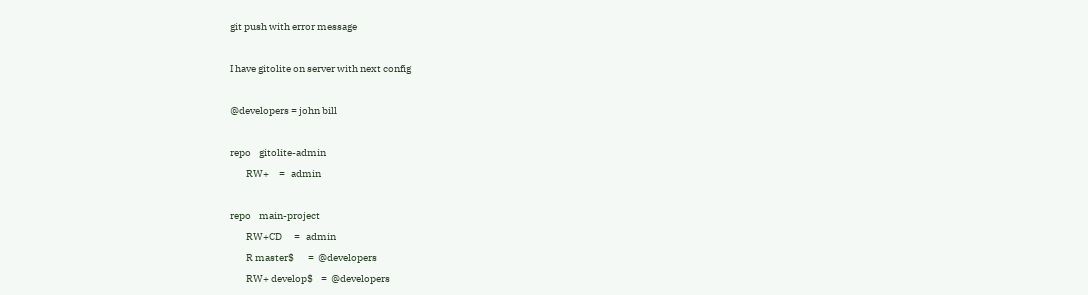git push with error message

I have gitolite on server with next config

@developers = john bill

repo    gitolite-admin
        RW+     =   admin

repo    main-project
        RW+CD      =   admin
        R master$       =  @developers
        RW+ develop$    =  @developers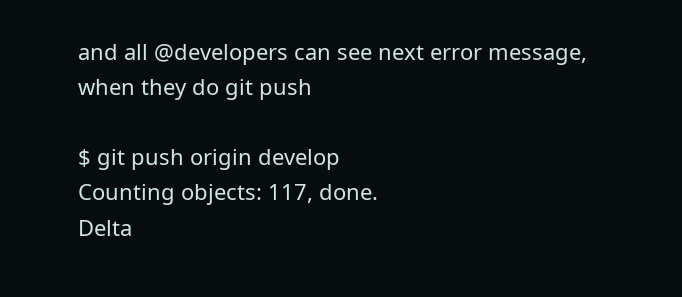and all @developers can see next error message, when they do git push

$ git push origin develop
Counting objects: 117, done.
Delta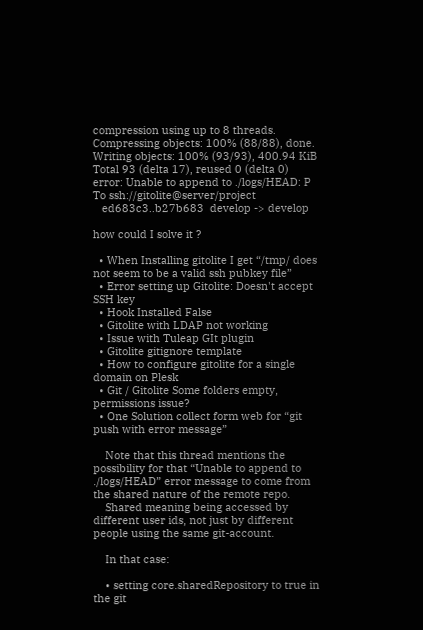compression using up to 8 threads.
Compressing objects: 100% (88/88), done.
Writing objects: 100% (93/93), 400.94 KiB
Total 93 (delta 17), reused 0 (delta 0)
error: Unable to append to ./logs/HEAD: P
To ssh://gitolite@server/project
   ed683c3..b27b683  develop -> develop

how could I solve it ?

  • When Installing gitolite I get “/tmp/ does not seem to be a valid ssh pubkey file”
  • Error setting up Gitolite: Doesn't accept SSH key
  • Hook Installed False
  • Gitolite with LDAP not working
  • Issue with Tuleap GIt plugin
  • Gitolite gitignore template
  • How to configure gitolite for a single domain on Plesk
  • Git / Gitolite Some folders empty, permissions issue?
  • One Solution collect form web for “git push with error message”

    Note that this thread mentions the possibility for that “Unable to append to ./logs/HEAD” error message to come from the shared nature of the remote repo.
    Shared meaning being accessed by different user ids, not just by different people using the same git-account.

    In that case:

    • setting core.sharedRepository to true in the git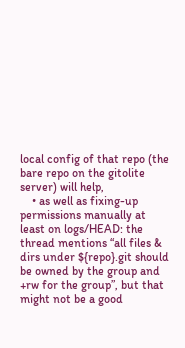local config of that repo (the bare repo on the gitolite server) will help,
    • as well as fixing-up permissions manually at least on logs/HEAD: the thread mentions “all files & dirs under ${repo}.git should be owned by the group and +rw for the group”, but that might not be a good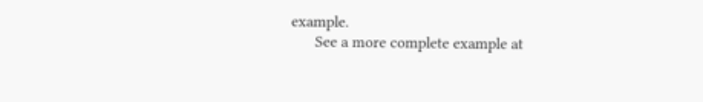example.
      See a more complete example at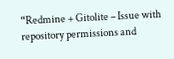“Redmine + Gitolite – Issue with repository permissions and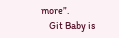more”.
    Git Baby is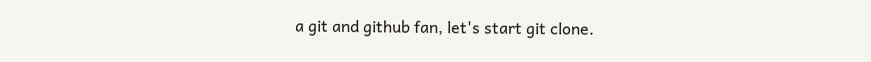a git and github fan, let's start git clone.